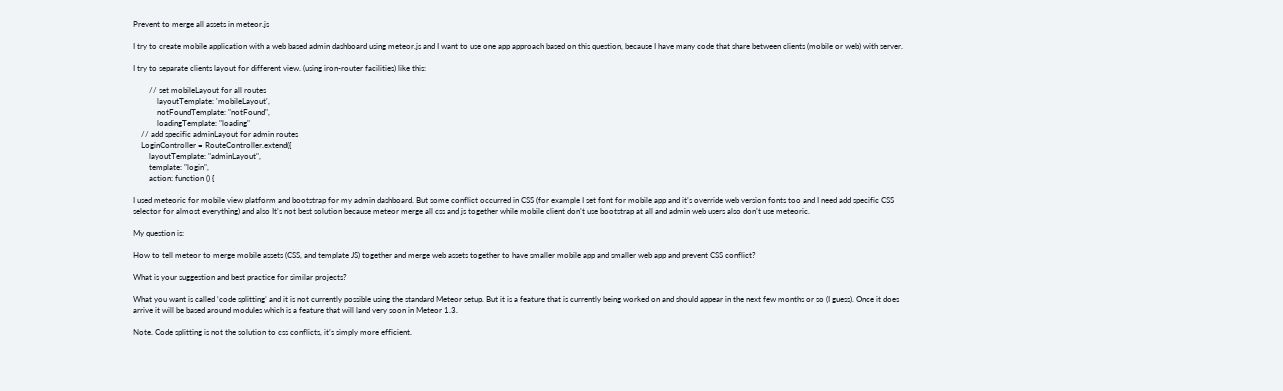Prevent to merge all assets in meteor.js

I try to create mobile application with a web based admin dashboard using meteor.js and I want to use one app approach based on this question, because I have many code that share between clients (mobile or web) with server.

I try to separate clients layout for different view. (using iron-router facilities) like this:

        // set mobileLayout for all routes
            layoutTemplate: 'mobileLayout',
            notFoundTemplate: "notFound",
            loadingTemplate: "loading"
    // add specific adminLayout for admin routes
    LoginController = RouteController.extend({
        layoutTemplate: "adminLayout",
        template: "login",
        action: function () {

I used meteoric for mobile view platform and bootstrap for my admin dashboard. But some conflict occurred in CSS (for example I set font for mobile app and it’s override web version fonts too and I need add specific CSS selector for almost everything) and also It’s not best solution because meteor merge all css and js together while mobile client don’t use bootstrap at all and admin web users also don’t use meteoric.

My question is:

How to tell meteor to merge mobile assets (CSS, and template JS) together and merge web assets together to have smaller mobile app and smaller web app and prevent CSS conflict?

What is your suggestion and best practice for similar projects?

What you want is called ‘code splitting’ and it is not currently possible using the standard Meteor setup. But it is a feature that is currently being worked on and should appear in the next few months or so (I guess). Once it does arrive it will be based around modules which is a feature that will land very soon in Meteor 1.3.

Note. Code splitting is not the solution to css conflicts, it’s simply more efficient.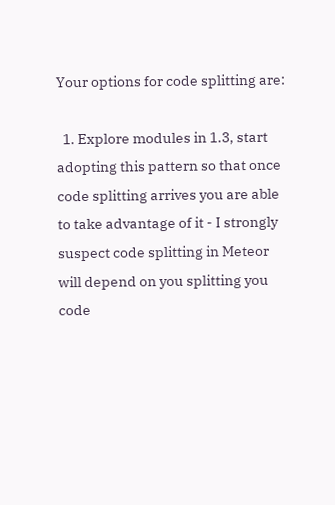Your options for code splitting are:

  1. Explore modules in 1.3, start adopting this pattern so that once code splitting arrives you are able to take advantage of it - I strongly suspect code splitting in Meteor will depend on you splitting you code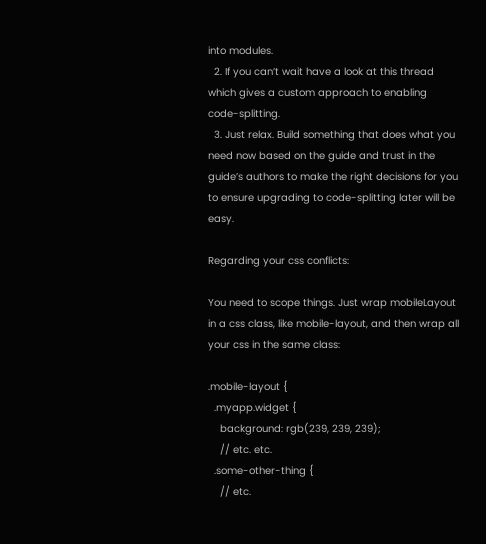into modules.
  2. If you can’t wait have a look at this thread which gives a custom approach to enabling code-splitting.
  3. Just relax. Build something that does what you need now based on the guide and trust in the guide’s authors to make the right decisions for you to ensure upgrading to code-splitting later will be easy.

Regarding your css conflicts:

You need to scope things. Just wrap mobileLayout in a css class, like mobile-layout, and then wrap all your css in the same class:

.mobile-layout {
  .myapp.widget {
    background: rgb(239, 239, 239);
    // etc. etc.
  .some-other-thing {
    // etc.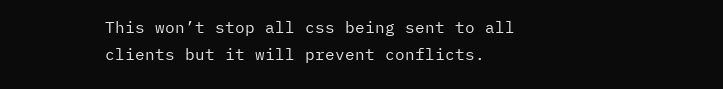This won’t stop all css being sent to all clients but it will prevent conflicts.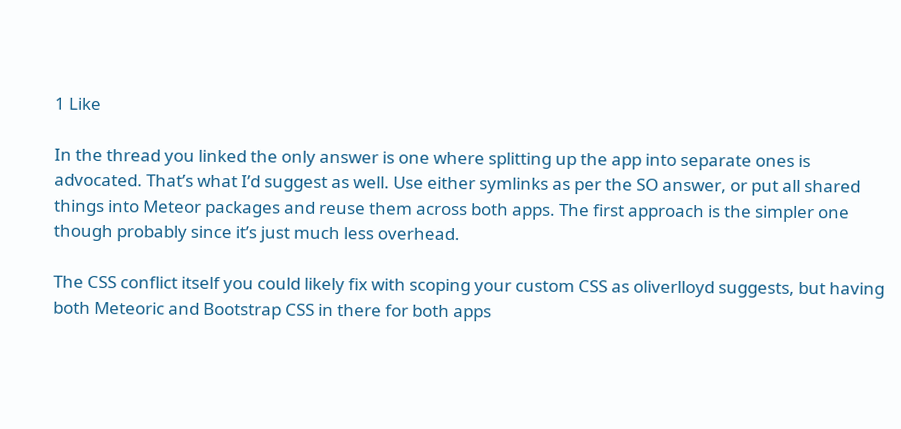1 Like

In the thread you linked the only answer is one where splitting up the app into separate ones is advocated. That’s what I’d suggest as well. Use either symlinks as per the SO answer, or put all shared things into Meteor packages and reuse them across both apps. The first approach is the simpler one though probably since it’s just much less overhead.

The CSS conflict itself you could likely fix with scoping your custom CSS as oliverlloyd suggests, but having both Meteoric and Bootstrap CSS in there for both apps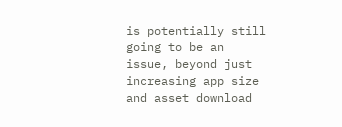is potentially still going to be an issue, beyond just increasing app size and asset download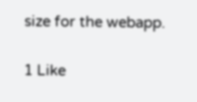size for the webapp.

1 Like